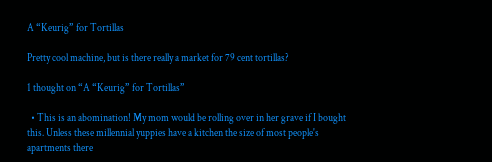A “Keurig” for Tortillas

Pretty cool machine, but is there really a market for 79 cent tortillas?

1 thought on “A “Keurig” for Tortillas”

  • This is an abomination! My mom would be rolling over in her grave if I bought this. Unless these millennial yuppies have a kitchen the size of most people's apartments there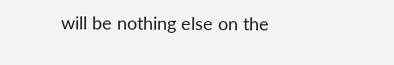will be nothing else on the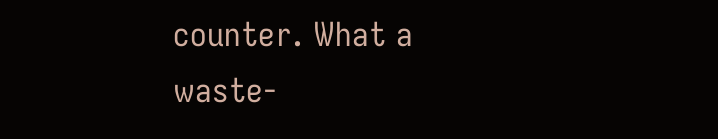counter. What a waste-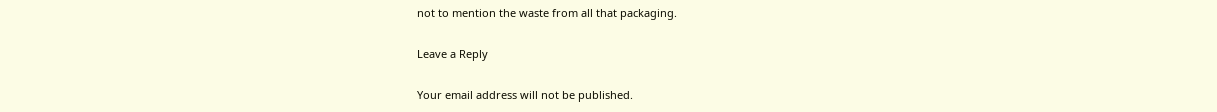not to mention the waste from all that packaging.

Leave a Reply

Your email address will not be published.